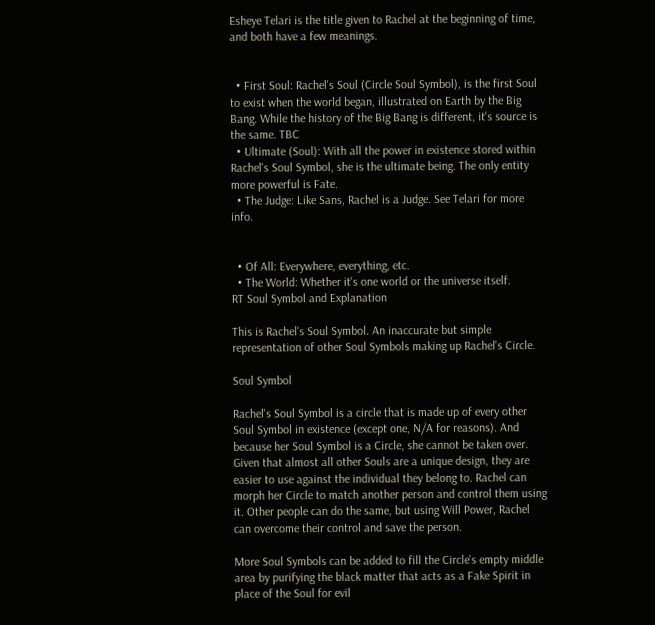Esheye Telari is the title given to Rachel at the beginning of time, and both have a few meanings.


  • First Soul: Rachel's Soul (Circle Soul Symbol), is the first Soul to exist when the world began, illustrated on Earth by the Big Bang. While the history of the Big Bang is different, it's source is the same. TBC
  • Ultimate (Soul): With all the power in existence stored within Rachel's Soul Symbol, she is the ultimate being. The only entity more powerful is Fate.
  • The Judge: Like Sans, Rachel is a Judge. See Telari for more info.


  • Of All: Everywhere, everything, etc.
  • The World: Whether it's one world or the universe itself.
RT Soul Symbol and Explanation

This is Rachel's Soul Symbol. An inaccurate but simple representation of other Soul Symbols making up Rachel's Circle.

Soul Symbol

Rachel's Soul Symbol is a circle that is made up of every other Soul Symbol in existence (except one, N/A for reasons). And because her Soul Symbol is a Circle, she cannot be taken over. Given that almost all other Souls are a unique design, they are easier to use against the individual they belong to. Rachel can morph her Circle to match another person and control them using it. Other people can do the same, but using Will Power, Rachel can overcome their control and save the person.

More Soul Symbols can be added to fill the Circle's empty middle area by purifying the black matter that acts as a Fake Spirit in place of the Soul for evil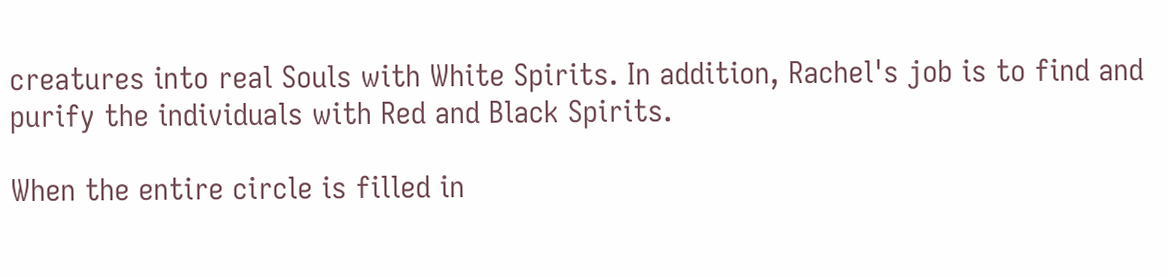creatures into real Souls with White Spirits. In addition, Rachel's job is to find and purify the individuals with Red and Black Spirits.

When the entire circle is filled in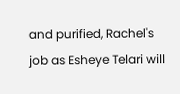and purified, Rachel's job as Esheye Telari will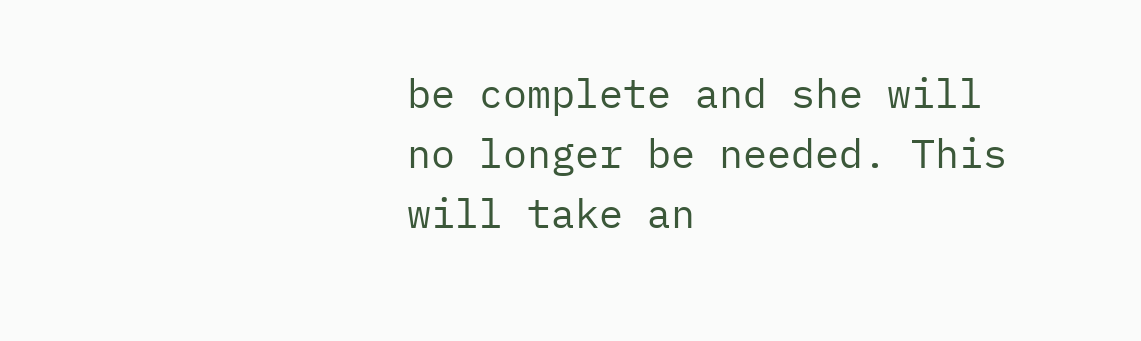be complete and she will no longer be needed. This will take an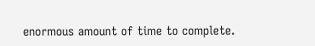enormous amount of time to complete.